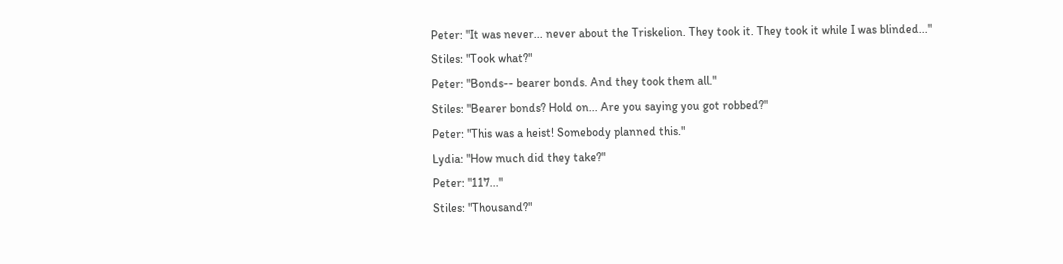Peter: "It was never... never about the Triskelion. They took it. They took it while I was blinded..."
Stiles: "Took what?"
Peter: "Bonds-- bearer bonds. And they took them all."
Stiles: "Bearer bonds? Hold on... Are you saying you got robbed?"
Peter: "This was a heist! Somebody planned this."
Lydia: "How much did they take?"
Peter: "117..."
Stiles: "Thousand?"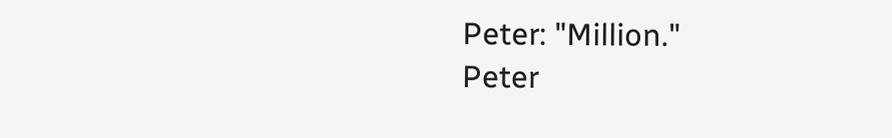Peter: "Million."
Peter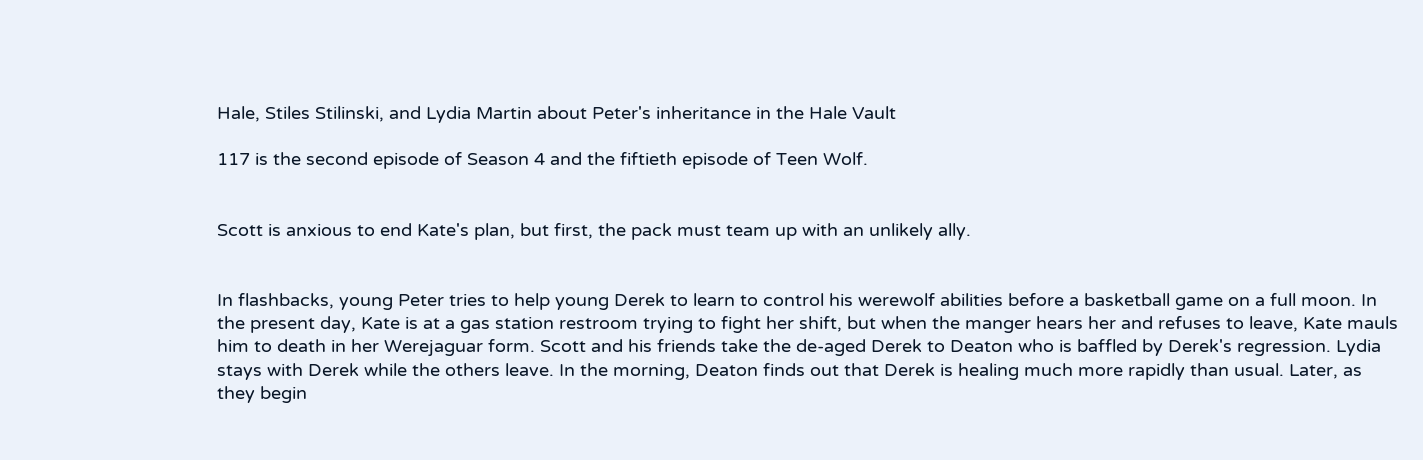Hale, Stiles Stilinski, and Lydia Martin about Peter's inheritance in the Hale Vault

117 is the second episode of Season 4 and the fiftieth episode of Teen Wolf.


Scott is anxious to end Kate's plan, but first, the pack must team up with an unlikely ally.


In flashbacks, young Peter tries to help young Derek to learn to control his werewolf abilities before a basketball game on a full moon. In the present day, Kate is at a gas station restroom trying to fight her shift, but when the manger hears her and refuses to leave, Kate mauls him to death in her Werejaguar form. Scott and his friends take the de-aged Derek to Deaton who is baffled by Derek's regression. Lydia stays with Derek while the others leave. In the morning, Deaton finds out that Derek is healing much more rapidly than usual. Later, as they begin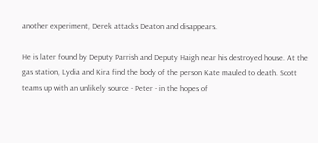another experiment, Derek attacks Deaton and disappears.

He is later found by Deputy Parrish and Deputy Haigh near his destroyed house. At the gas station, Lydia and Kira find the body of the person Kate mauled to death. Scott teams up with an unlikely source - Peter - in the hopes of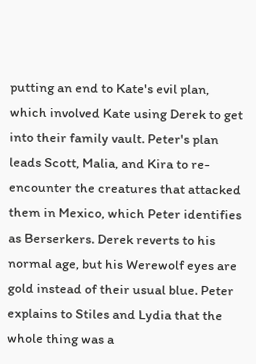putting an end to Kate's evil plan, which involved Kate using Derek to get into their family vault. Peter's plan leads Scott, Malia, and Kira to re-encounter the creatures that attacked them in Mexico, which Peter identifies as Berserkers. Derek reverts to his normal age, but his Werewolf eyes are gold instead of their usual blue. Peter explains to Stiles and Lydia that the whole thing was a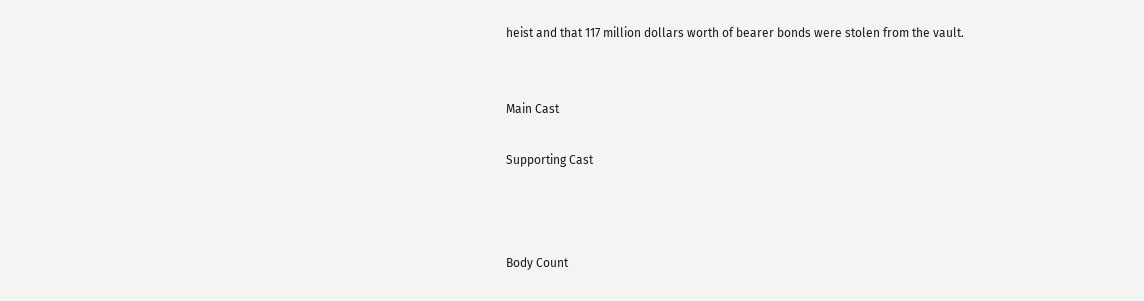heist and that 117 million dollars worth of bearer bonds were stolen from the vault.


Main Cast

Supporting Cast



Body Count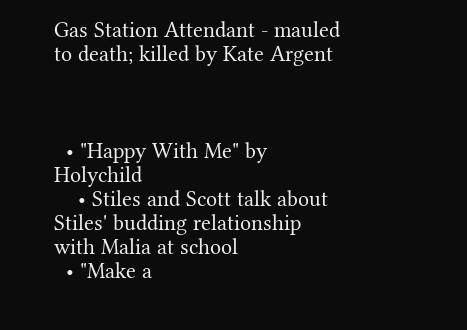Gas Station Attendant - mauled to death; killed by Kate Argent



  • "Happy With Me" by Holychild
    • Stiles and Scott talk about Stiles' budding relationship with Malia at school
  • "Make a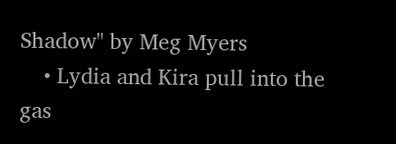Shadow" by Meg Myers
    • Lydia and Kira pull into the gas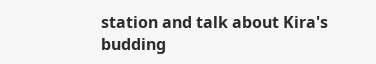station and talk about Kira's budding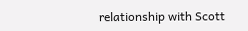relationship with Scott